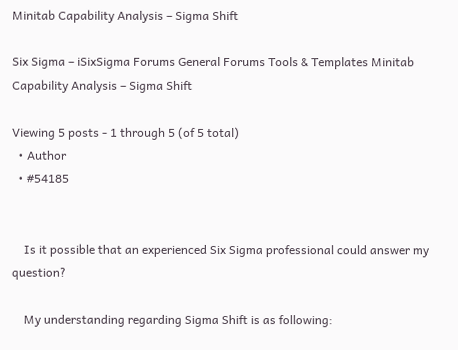Minitab Capability Analysis – Sigma Shift

Six Sigma – iSixSigma Forums General Forums Tools & Templates Minitab Capability Analysis – Sigma Shift

Viewing 5 posts - 1 through 5 (of 5 total)
  • Author
  • #54185


    Is it possible that an experienced Six Sigma professional could answer my question?

    My understanding regarding Sigma Shift is as following: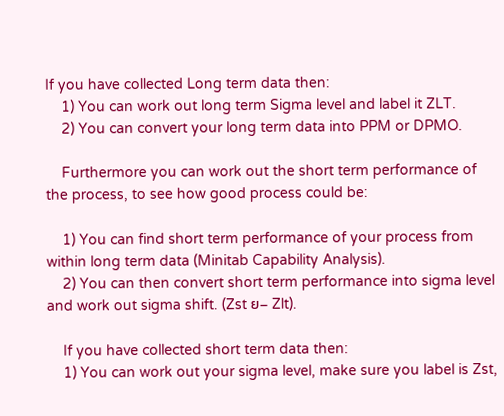If you have collected Long term data then:
    1) You can work out long term Sigma level and label it ZLT.
    2) You can convert your long term data into PPM or DPMO.

    Furthermore you can work out the short term performance of the process, to see how good process could be:

    1) You can find short term performance of your process from within long term data (Minitab Capability Analysis).
    2) You can then convert short term performance into sigma level and work out sigma shift. (Zst ย– Zlt).

    If you have collected short term data then:
    1) You can work out your sigma level, make sure you label is Zst,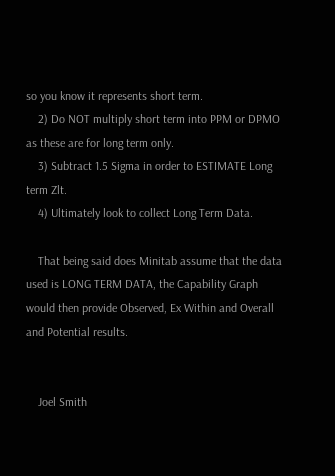so you know it represents short term.
    2) Do NOT multiply short term into PPM or DPMO as these are for long term only.
    3) Subtract 1.5 Sigma in order to ESTIMATE Long term Zlt.
    4) Ultimately look to collect Long Term Data.

    That being said does Minitab assume that the data used is LONG TERM DATA, the Capability Graph would then provide Observed, Ex Within and Overall and Potential results.


    Joel Smith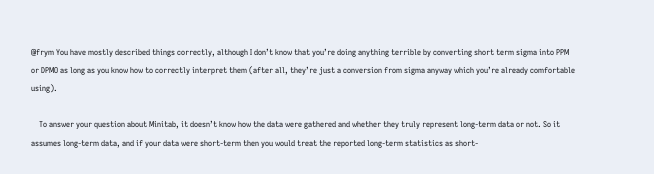@frym You have mostly described things correctly, although I don’t know that you’re doing anything terrible by converting short term sigma into PPM or DPMO as long as you know how to correctly interpret them (after all, they’re just a conversion from sigma anyway which you’re already comfortable using).

    To answer your question about Minitab, it doesn’t know how the data were gathered and whether they truly represent long-term data or not. So it assumes long-term data, and if your data were short-term then you would treat the reported long-term statistics as short-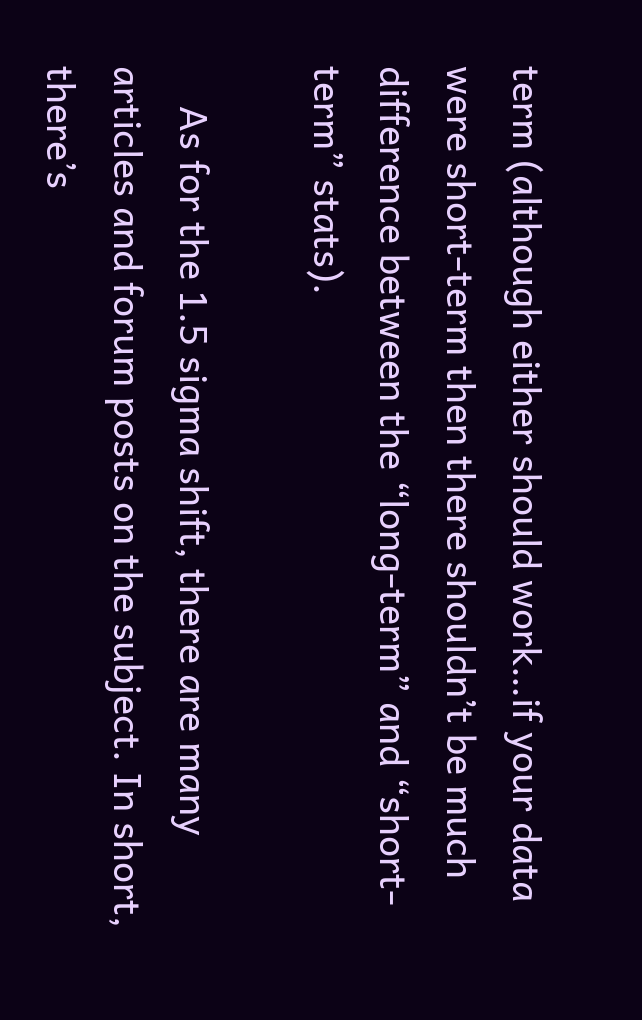term (although either should work…if your data were short-term then there shouldn’t be much difference between the “long-term” and “short-term” stats).

    As for the 1.5 sigma shift, there are many articles and forum posts on the subject. In short, there’s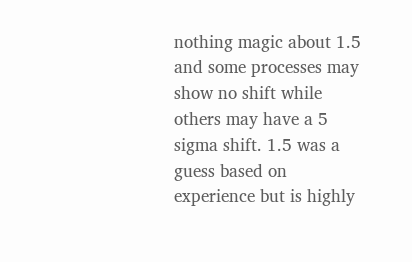nothing magic about 1.5 and some processes may show no shift while others may have a 5 sigma shift. 1.5 was a guess based on experience but is highly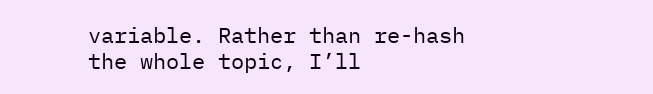variable. Rather than re-hash the whole topic, I’ll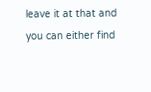leave it at that and you can either find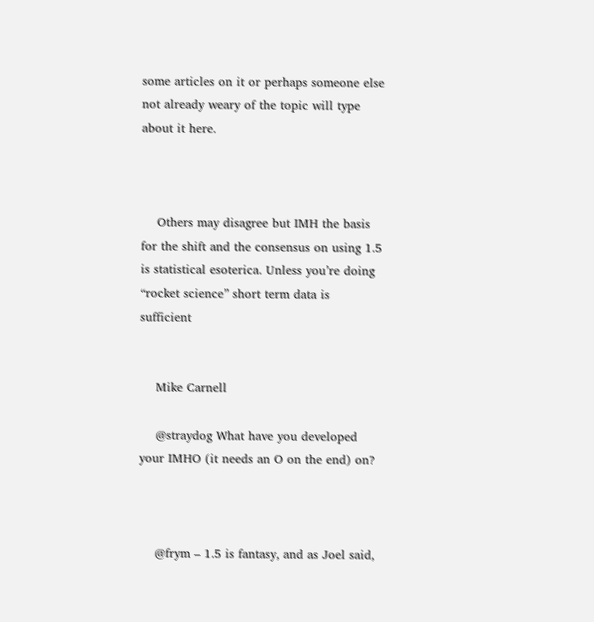some articles on it or perhaps someone else not already weary of the topic will type about it here.



    Others may disagree but IMH the basis for the shift and the consensus on using 1.5 is statistical esoterica. Unless you’re doing “rocket science” short term data is sufficient


    Mike Carnell

    @straydog What have you developed your IMHO (it needs an O on the end) on?



    @frym – 1.5 is fantasy, and as Joel said,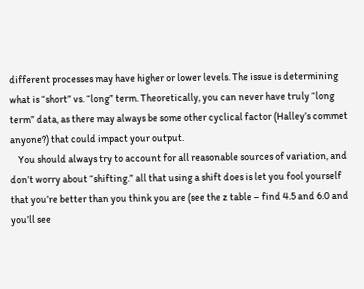different processes may have higher or lower levels. The issue is determining what is “short” vs. “long” term. Theoretically, you can never have truly “long term” data, as there may always be some other cyclical factor (Halley’s commet anyone?) that could impact your output.
    You should always try to account for all reasonable sources of variation, and don’t worry about “shifting.” all that using a shift does is let you fool yourself that you’re better than you think you are (see the z table – find 4.5 and 6.0 and you’ll see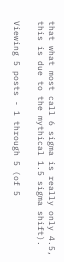that what most call 6 sigma is really only 4.5, this is due to the mythical 1.5 sigma shift).

Viewing 5 posts - 1 through 5 (of 5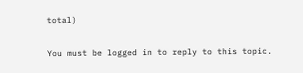total)

You must be logged in to reply to this topic.